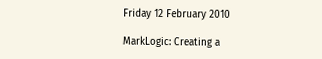Friday 12 February 2010

MarkLogic: Creating a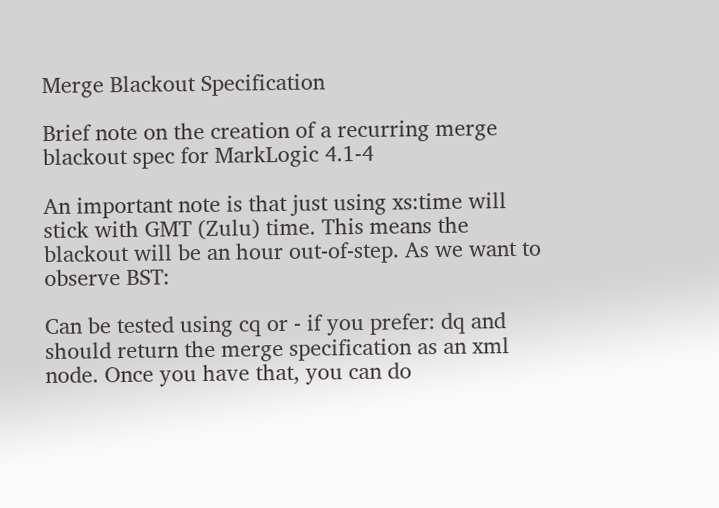Merge Blackout Specification

Brief note on the creation of a recurring merge blackout spec for MarkLogic 4.1-4

An important note is that just using xs:time will stick with GMT (Zulu) time. This means the blackout will be an hour out-of-step. As we want to observe BST:

Can be tested using cq or - if you prefer: dq and should return the merge specification as an xml node. Once you have that, you can do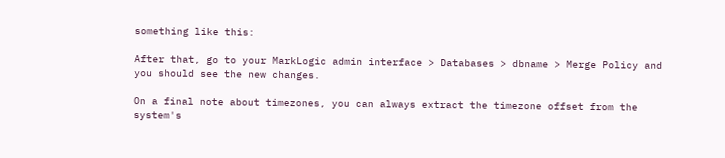something like this:

After that, go to your MarkLogic admin interface > Databases > dbname > Merge Policy and you should see the new changes.

On a final note about timezones, you can always extract the timezone offset from the system's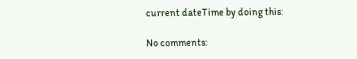current dateTime by doing this:

No comments: